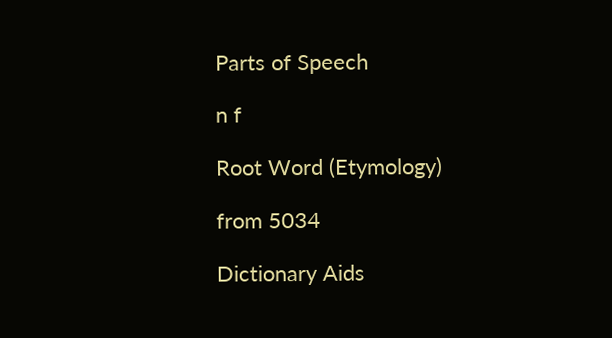Parts of Speech

n f

Root Word (Etymology)

from 5034

Dictionary Aids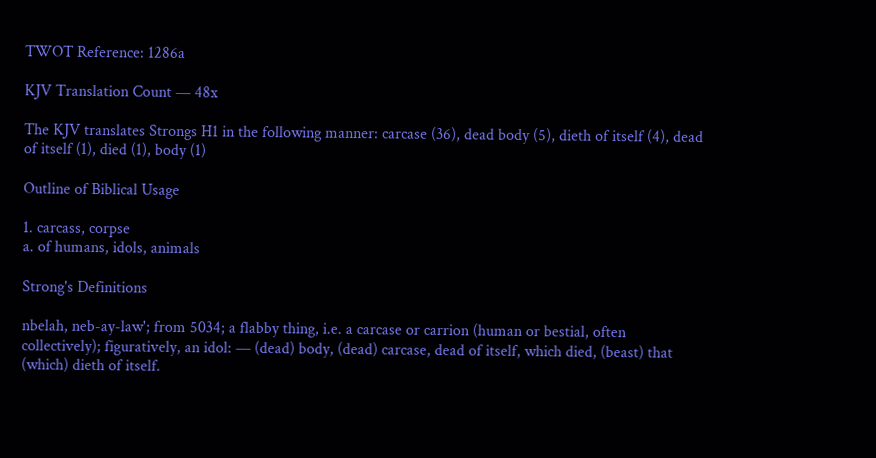TWOT Reference: 1286a

KJV Translation Count — 48x

The KJV translates Strongs H1 in the following manner: carcase (36), dead body (5), dieth of itself (4), dead of itself (1), died (1), body (1)

Outline of Biblical Usage

1. carcass, corpse
a. of humans, idols, animals

Strong's Definitions

nbelah, neb-ay-law'; from 5034; a flabby thing, i.e. a carcase or carrion (human or bestial, often collectively); figuratively, an idol: — (dead) body, (dead) carcase, dead of itself, which died, (beast) that (which) dieth of itself.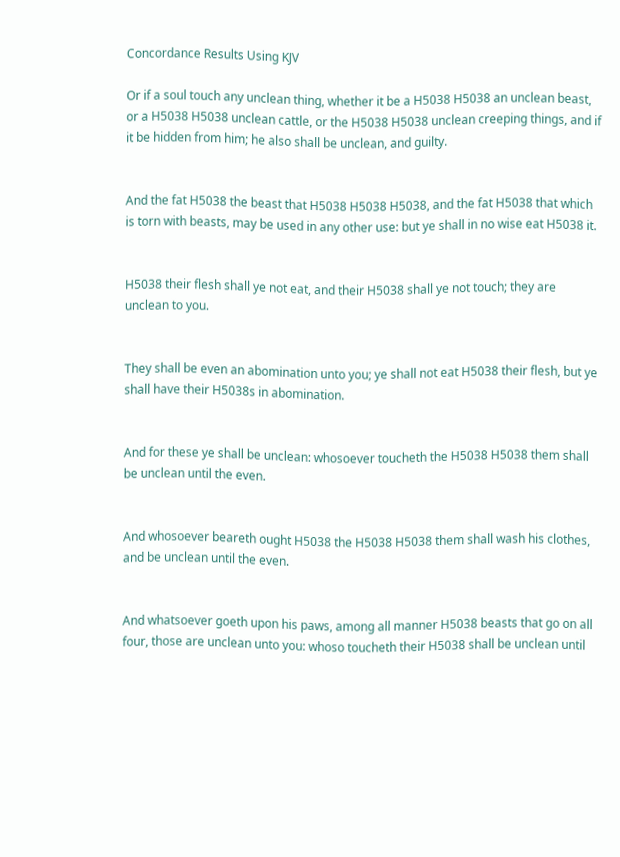Concordance Results Using KJV

Or if a soul touch any unclean thing, whether it be a H5038 H5038 an unclean beast, or a H5038 H5038 unclean cattle, or the H5038 H5038 unclean creeping things, and if it be hidden from him; he also shall be unclean, and guilty.


And the fat H5038 the beast that H5038 H5038 H5038, and the fat H5038 that which is torn with beasts, may be used in any other use: but ye shall in no wise eat H5038 it.


H5038 their flesh shall ye not eat, and their H5038 shall ye not touch; they are unclean to you.


They shall be even an abomination unto you; ye shall not eat H5038 their flesh, but ye shall have their H5038s in abomination.


And for these ye shall be unclean: whosoever toucheth the H5038 H5038 them shall be unclean until the even.


And whosoever beareth ought H5038 the H5038 H5038 them shall wash his clothes, and be unclean until the even.


And whatsoever goeth upon his paws, among all manner H5038 beasts that go on all four, those are unclean unto you: whoso toucheth their H5038 shall be unclean until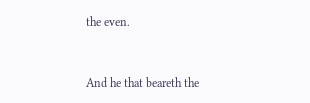the even.


And he that beareth the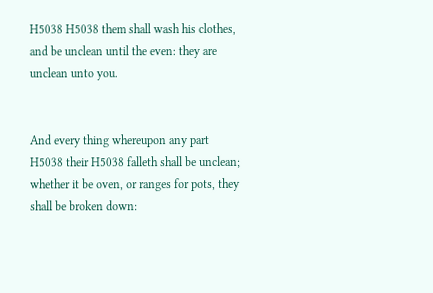H5038 H5038 them shall wash his clothes, and be unclean until the even: they are unclean unto you.


And every thing whereupon any part H5038 their H5038 falleth shall be unclean; whether it be oven, or ranges for pots, they shall be broken down: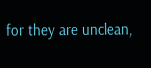for they are unclean,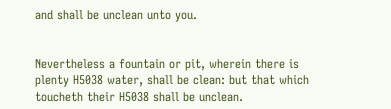and shall be unclean unto you.


Nevertheless a fountain or pit, wherein there is plenty H5038 water, shall be clean: but that which toucheth their H5038 shall be unclean.